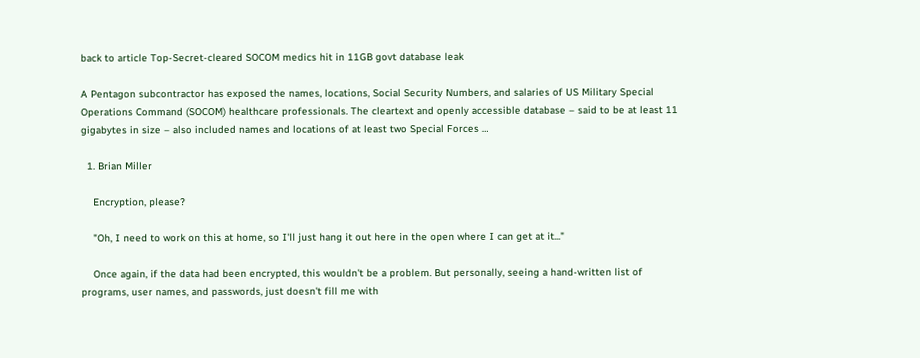back to article Top-Secret-cleared SOCOM medics hit in 11GB govt database leak

A Pentagon subcontractor has exposed the names, locations, Social Security Numbers, and salaries of US Military Special Operations Command (SOCOM) healthcare professionals. The cleartext and openly accessible database – said to be at least 11 gigabytes in size – also included names and locations of at least two Special Forces …

  1. Brian Miller

    Encryption, please?

    "Oh, I need to work on this at home, so I'll just hang it out here in the open where I can get at it..."

    Once again, if the data had been encrypted, this wouldn't be a problem. But personally, seeing a hand-written list of programs, user names, and passwords, just doesn't fill me with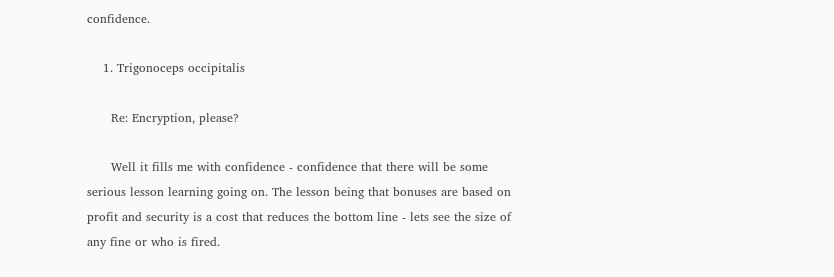confidence.

    1. Trigonoceps occipitalis

      Re: Encryption, please?

      Well it fills me with confidence - confidence that there will be some serious lesson learning going on. The lesson being that bonuses are based on profit and security is a cost that reduces the bottom line - lets see the size of any fine or who is fired.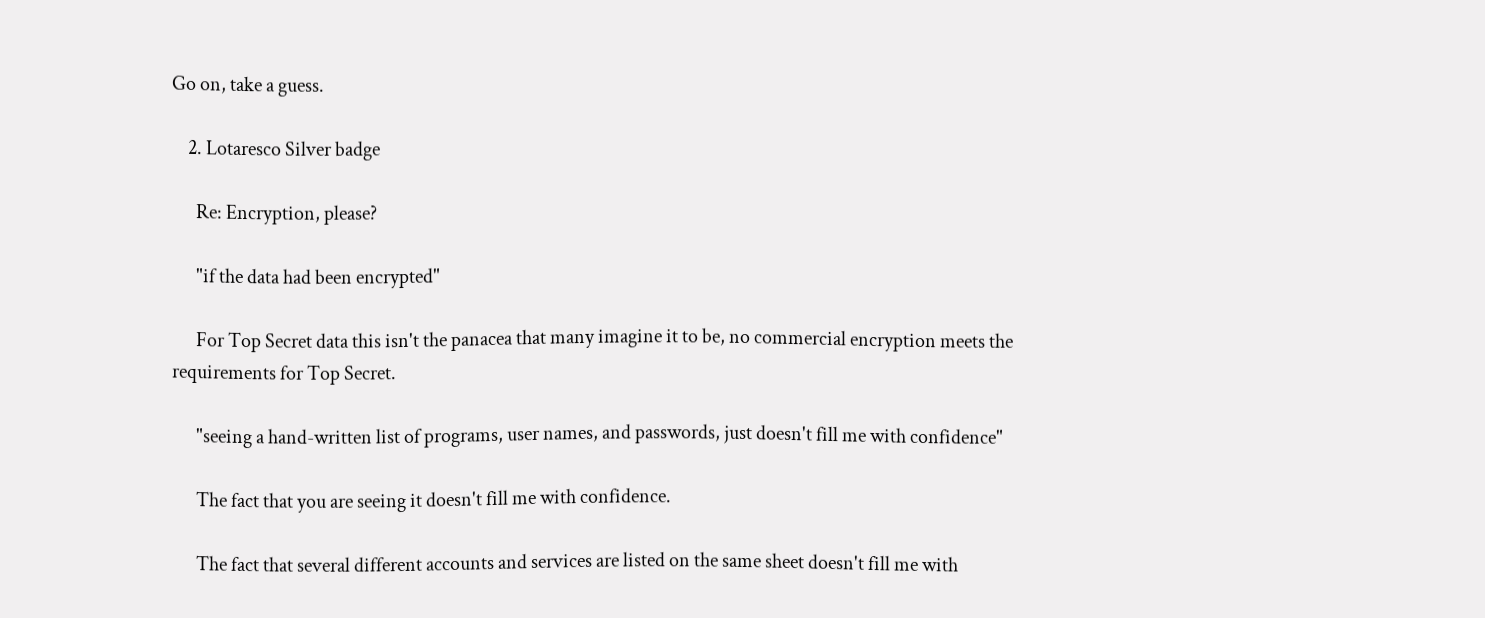Go on, take a guess.

    2. Lotaresco Silver badge

      Re: Encryption, please?

      "if the data had been encrypted"

      For Top Secret data this isn't the panacea that many imagine it to be, no commercial encryption meets the requirements for Top Secret.

      "seeing a hand-written list of programs, user names, and passwords, just doesn't fill me with confidence"

      The fact that you are seeing it doesn't fill me with confidence.

      The fact that several different accounts and services are listed on the same sheet doesn't fill me with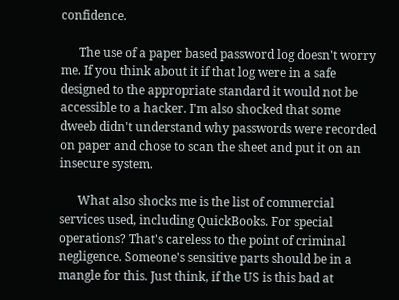confidence.

      The use of a paper based password log doesn't worry me. If you think about it if that log were in a safe designed to the appropriate standard it would not be accessible to a hacker. I'm also shocked that some dweeb didn't understand why passwords were recorded on paper and chose to scan the sheet and put it on an insecure system.

      What also shocks me is the list of commercial services used, including QuickBooks. For special operations? That's careless to the point of criminal negligence. Someone's sensitive parts should be in a mangle for this. Just think, if the US is this bad at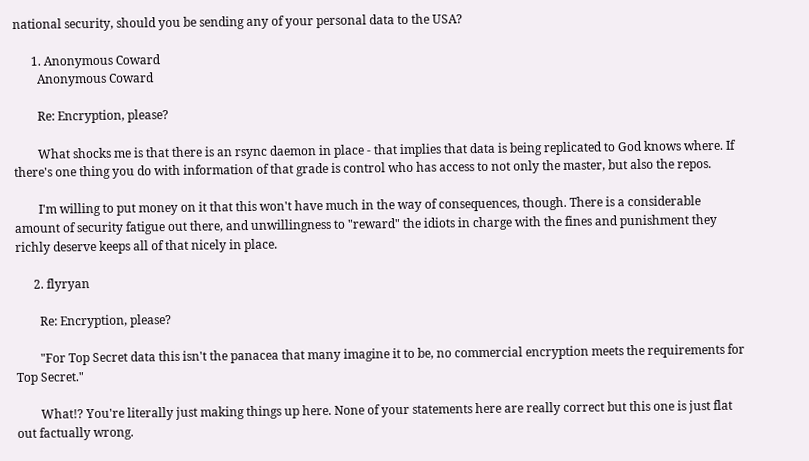national security, should you be sending any of your personal data to the USA?

      1. Anonymous Coward
        Anonymous Coward

        Re: Encryption, please?

        What shocks me is that there is an rsync daemon in place - that implies that data is being replicated to God knows where. If there's one thing you do with information of that grade is control who has access to not only the master, but also the repos.

        I'm willing to put money on it that this won't have much in the way of consequences, though. There is a considerable amount of security fatigue out there, and unwillingness to "reward" the idiots in charge with the fines and punishment they richly deserve keeps all of that nicely in place.

      2. flyryan

        Re: Encryption, please?

        "For Top Secret data this isn't the panacea that many imagine it to be, no commercial encryption meets the requirements for Top Secret."

        What!? You're literally just making things up here. None of your statements here are really correct but this one is just flat out factually wrong.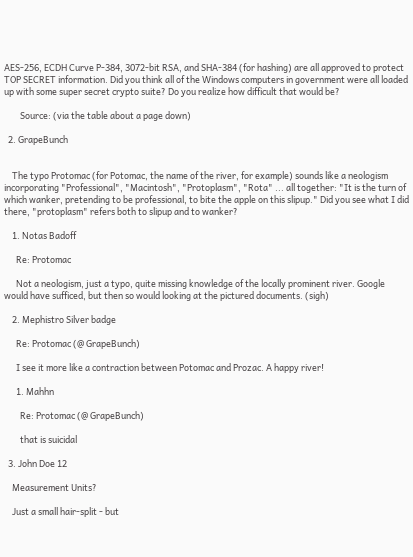AES-256, ECDH Curve P-384, 3072-bit RSA, and SHA-384 (for hashing) are all approved to protect TOP SECRET information. Did you think all of the Windows computers in government were all loaded up with some super secret crypto suite? Do you realize how difficult that would be?

        Source: (via the table about a page down)

  2. GrapeBunch


    The typo Protomac (for Potomac, the name of the river, for example) sounds like a neologism incorporating "Professional", "Macintosh", "Protoplasm", "Rota" ... all together: "It is the turn of which wanker, pretending to be professional, to bite the apple on this slipup." Did you see what I did there, "protoplasm" refers both to slipup and to wanker?

    1. Notas Badoff

      Re: Protomac

      Not a neologism, just a typo, quite missing knowledge of the locally prominent river. Google would have sufficed, but then so would looking at the pictured documents. (sigh)

    2. Mephistro Silver badge

      Re: Protomac (@ GrapeBunch)

      I see it more like a contraction between Potomac and Prozac. A happy river!

      1. Mahhn

        Re: Protomac (@ GrapeBunch)

        that is suicidal

  3. John Doe 12

    Measurement Units?

    Just a small hair-split - but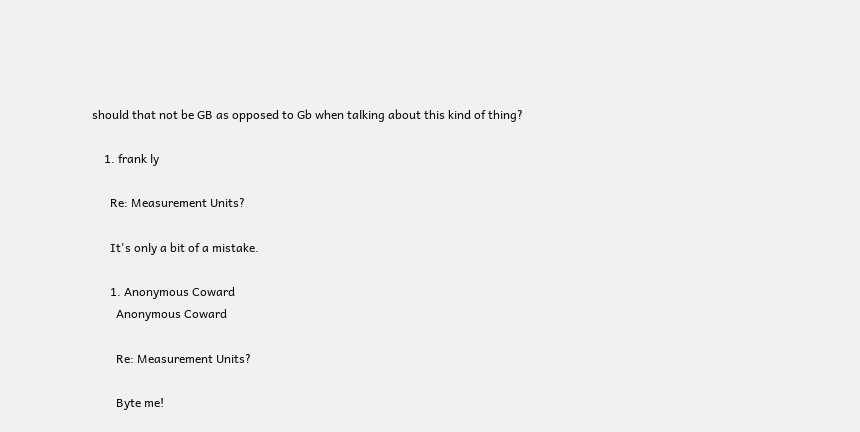should that not be GB as opposed to Gb when talking about this kind of thing?

    1. frank ly

      Re: Measurement Units?

      It's only a bit of a mistake.

      1. Anonymous Coward
        Anonymous Coward

        Re: Measurement Units?

        Byte me!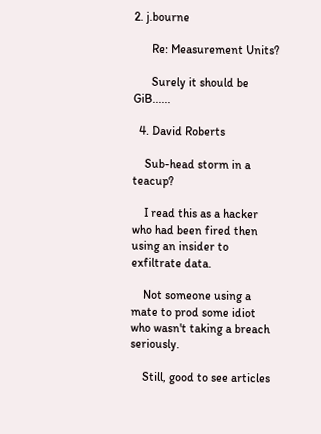2. j.bourne

      Re: Measurement Units?

      Surely it should be GiB......

  4. David Roberts

    Sub-head storm in a teacup?

    I read this as a hacker who had been fired then using an insider to exfiltrate data.

    Not someone using a mate to prod some idiot who wasn't taking a breach seriously.

    Still, good to see articles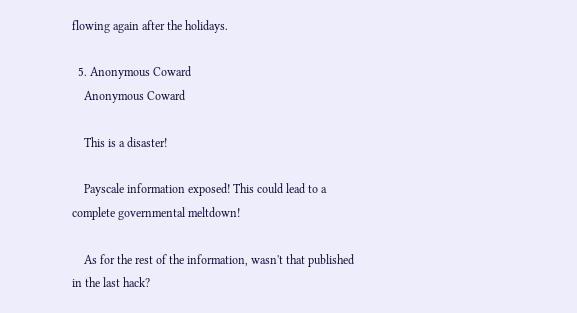flowing again after the holidays.

  5. Anonymous Coward
    Anonymous Coward

    This is a disaster!

    Payscale information exposed! This could lead to a complete governmental meltdown!

    As for the rest of the information, wasn't that published in the last hack?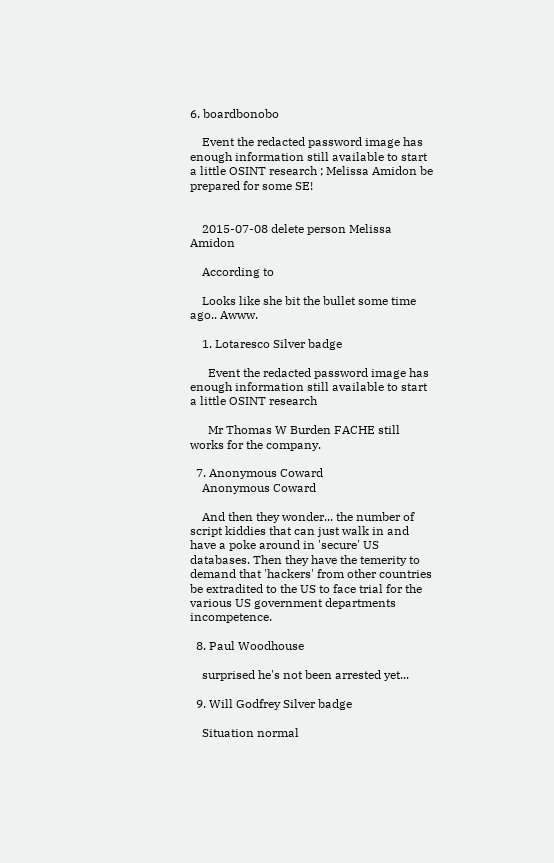6. boardbonobo

    Event the redacted password image has enough information still available to start a little OSINT research ; Melissa Amidon be prepared for some SE!


    2015-07-08 delete person Melissa Amidon

    According to

    Looks like she bit the bullet some time ago.. Awww.

    1. Lotaresco Silver badge

      Event the redacted password image has enough information still available to start a little OSINT research

      Mr Thomas W Burden FACHE still works for the company.

  7. Anonymous Coward
    Anonymous Coward

    And then they wonder... the number of script kiddies that can just walk in and have a poke around in 'secure' US databases. Then they have the temerity to demand that 'hackers' from other countries be extradited to the US to face trial for the various US government departments incompetence.

  8. Paul Woodhouse

    surprised he's not been arrested yet...

  9. Will Godfrey Silver badge

    Situation normal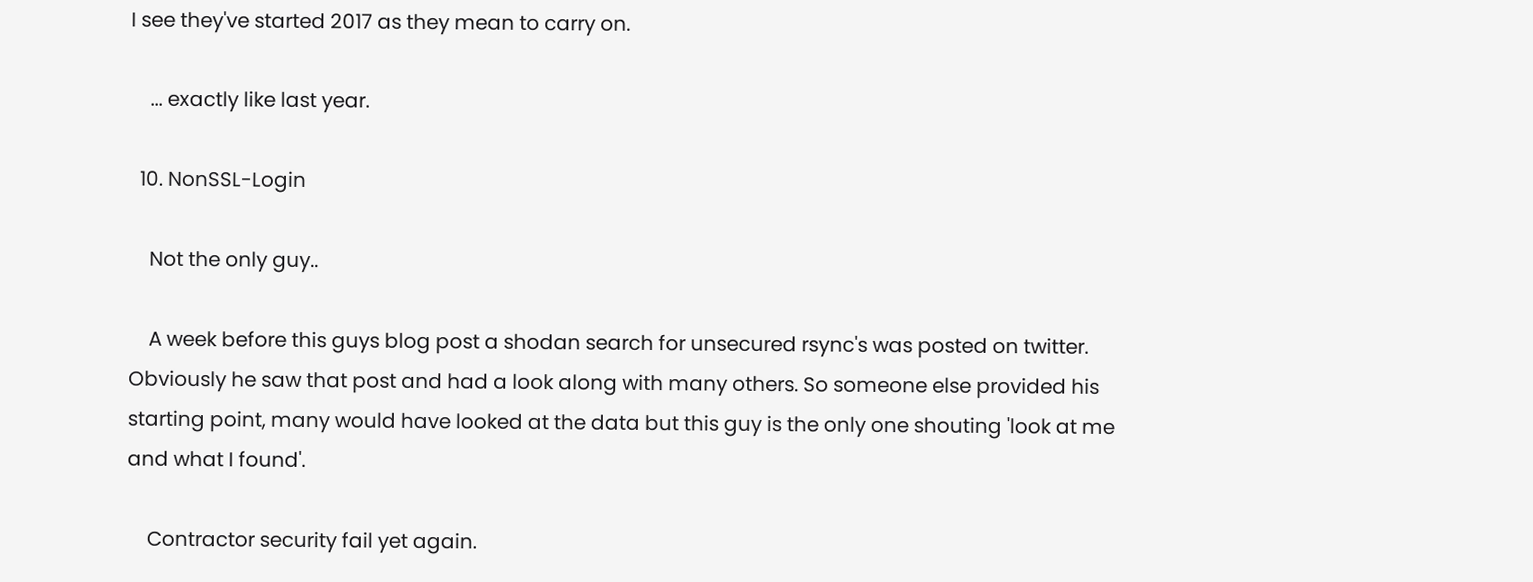I see they've started 2017 as they mean to carry on.

    ... exactly like last year.

  10. NonSSL-Login

    Not the only guy..

    A week before this guys blog post a shodan search for unsecured rsync's was posted on twitter. Obviously he saw that post and had a look along with many others. So someone else provided his starting point, many would have looked at the data but this guy is the only one shouting 'look at me and what I found'.

    Contractor security fail yet again.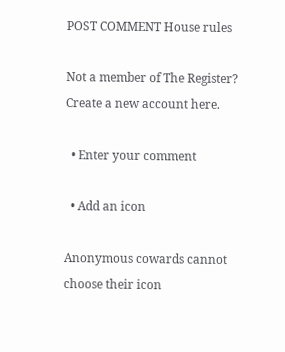POST COMMENT House rules

Not a member of The Register? Create a new account here.

  • Enter your comment

  • Add an icon

Anonymous cowards cannot choose their icon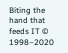Biting the hand that feeds IT © 1998–2020